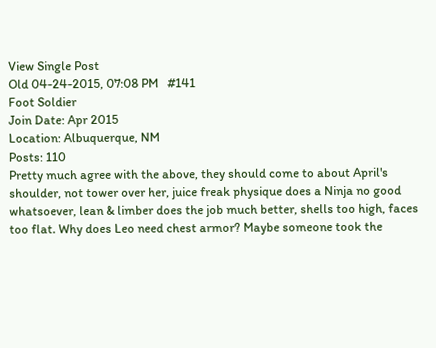View Single Post
Old 04-24-2015, 07:08 PM   #141
Foot Soldier
Join Date: Apr 2015
Location: Albuquerque, NM
Posts: 110
Pretty much agree with the above, they should come to about April's shoulder, not tower over her, juice freak physique does a Ninja no good whatsoever, lean & limber does the job much better, shells too high, faces too flat. Why does Leo need chest armor? Maybe someone took the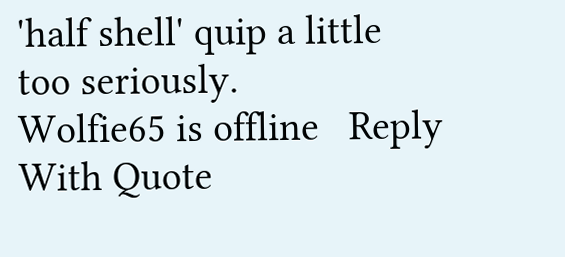'half shell' quip a little too seriously.
Wolfie65 is offline   Reply With Quote